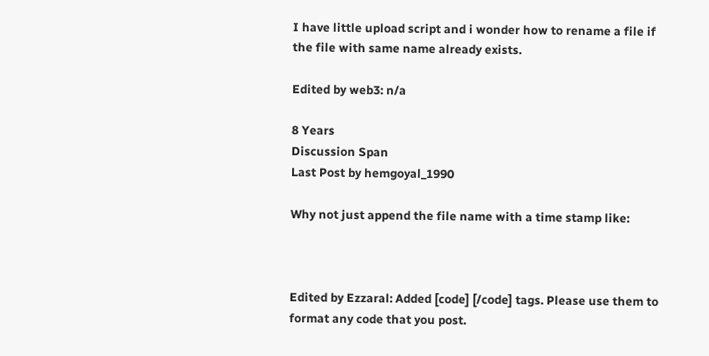I have little upload script and i wonder how to rename a file if the file with same name already exists.

Edited by web3: n/a

8 Years
Discussion Span
Last Post by hemgoyal_1990

Why not just append the file name with a time stamp like:



Edited by Ezzaral: Added [code] [/code] tags. Please use them to format any code that you post.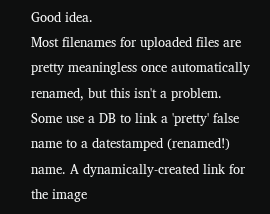Good idea.
Most filenames for uploaded files are pretty meaningless once automatically renamed, but this isn't a problem. Some use a DB to link a 'pretty' false name to a datestamped (renamed!) name. A dynamically-created link for the image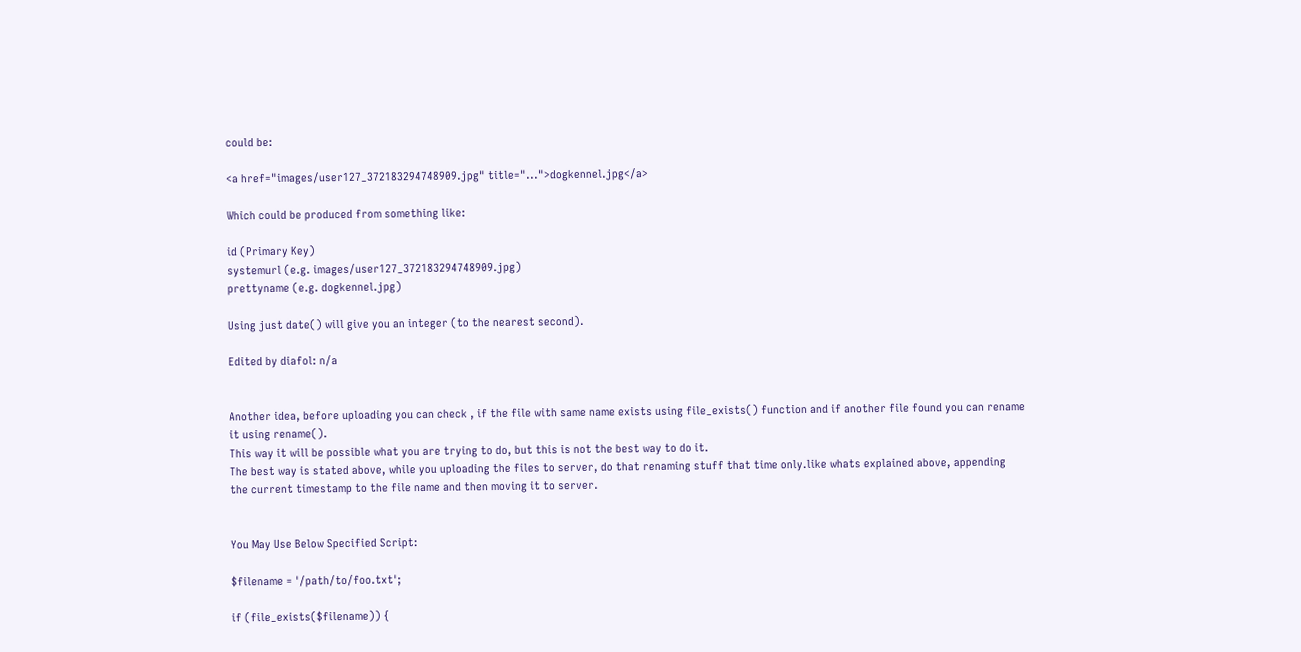could be:

<a href="images/user127_372183294748909.jpg" title="...">dogkennel.jpg</a>

Which could be produced from something like:

id (Primary Key)
systemurl (e.g. images/user127_372183294748909.jpg)
prettyname (e.g. dogkennel.jpg)

Using just date() will give you an integer (to the nearest second).

Edited by diafol: n/a


Another idea, before uploading you can check , if the file with same name exists using file_exists() function and if another file found you can rename it using rename().
This way it will be possible what you are trying to do, but this is not the best way to do it.
The best way is stated above, while you uploading the files to server, do that renaming stuff that time only.like whats explained above, appending the current timestamp to the file name and then moving it to server.


You May Use Below Specified Script:

$filename = '/path/to/foo.txt';

if (file_exists($filename)) {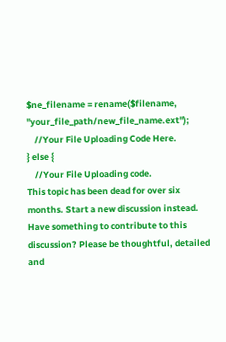$ne_filename = rename($filename, "your_file_path/new_file_name.ext");
    //Your File Uploading Code Here.
} else {
    //Your File Uploading code.
This topic has been dead for over six months. Start a new discussion instead.
Have something to contribute to this discussion? Please be thoughtful, detailed and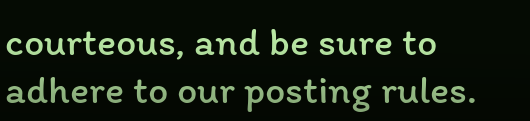courteous, and be sure to adhere to our posting rules.